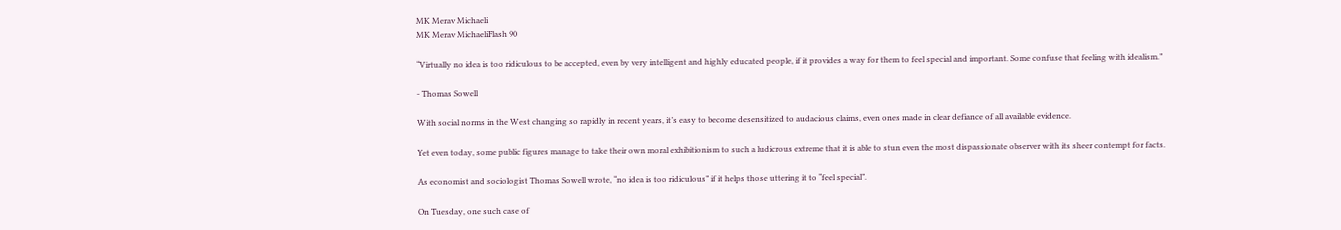MK Merav Michaeli
MK Merav MichaeliFlash 90

“Virtually no idea is too ridiculous to be accepted, even by very intelligent and highly educated people, if it provides a way for them to feel special and important. Some confuse that feeling with idealism.”

- Thomas Sowell

With social norms in the West changing so rapidly in recent years, it’s easy to become desensitized to audacious claims, even ones made in clear defiance of all available evidence.

Yet even today, some public figures manage to take their own moral exhibitionism to such a ludicrous extreme that it is able to stun even the most dispassionate observer with its sheer contempt for facts.

As economist and sociologist Thomas Sowell wrote, “no idea is too ridiculous” if it helps those uttering it to “feel special”.

On Tuesday, one such case of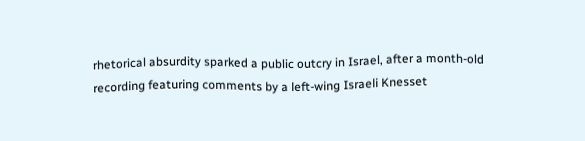rhetorical absurdity sparked a public outcry in Israel, after a month-old recording featuring comments by a left-wing Israeli Knesset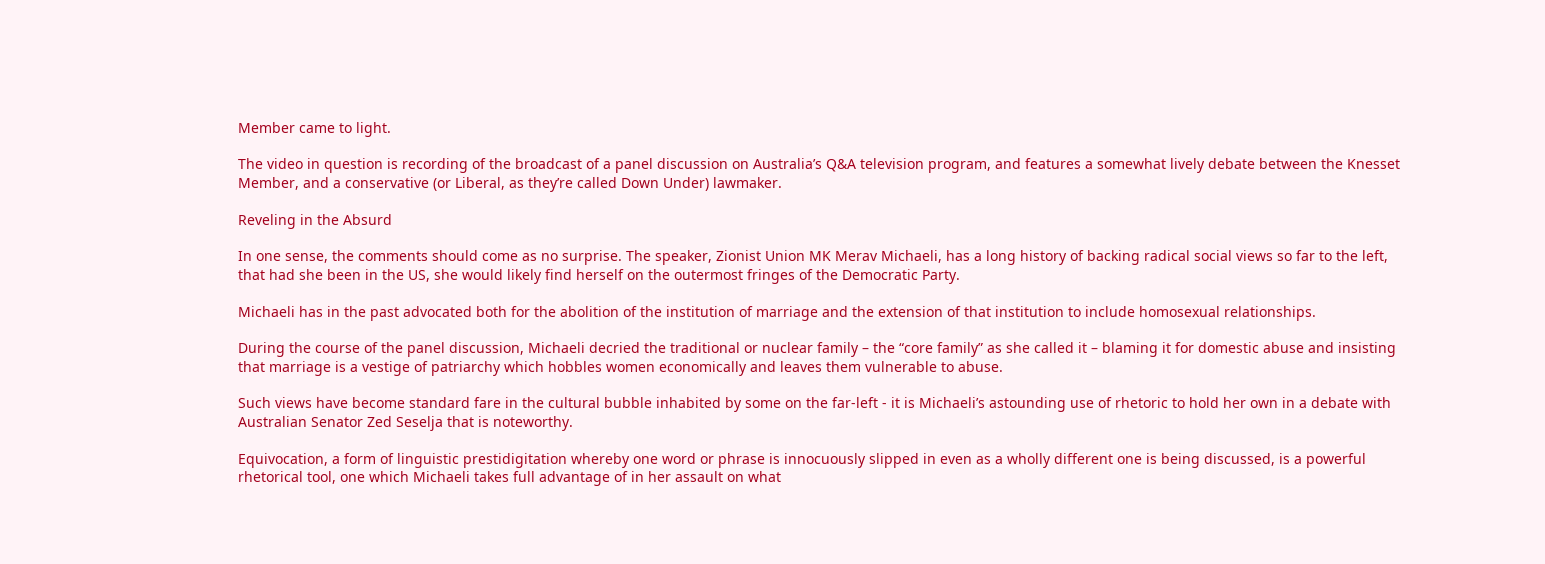Member came to light.

The video in question is recording of the broadcast of a panel discussion on Australia’s Q&A television program, and features a somewhat lively debate between the Knesset Member, and a conservative (or Liberal, as they’re called Down Under) lawmaker.

Reveling in the Absurd

In one sense, the comments should come as no surprise. The speaker, Zionist Union MK Merav Michaeli, has a long history of backing radical social views so far to the left, that had she been in the US, she would likely find herself on the outermost fringes of the Democratic Party.

Michaeli has in the past advocated both for the abolition of the institution of marriage and the extension of that institution to include homosexual relationships.

During the course of the panel discussion, Michaeli decried the traditional or nuclear family – the “core family” as she called it – blaming it for domestic abuse and insisting that marriage is a vestige of patriarchy which hobbles women economically and leaves them vulnerable to abuse.

Such views have become standard fare in the cultural bubble inhabited by some on the far-left - it is Michaeli’s astounding use of rhetoric to hold her own in a debate with Australian Senator Zed Seselja that is noteworthy.

Equivocation, a form of linguistic prestidigitation whereby one word or phrase is innocuously slipped in even as a wholly different one is being discussed, is a powerful rhetorical tool, one which Michaeli takes full advantage of in her assault on what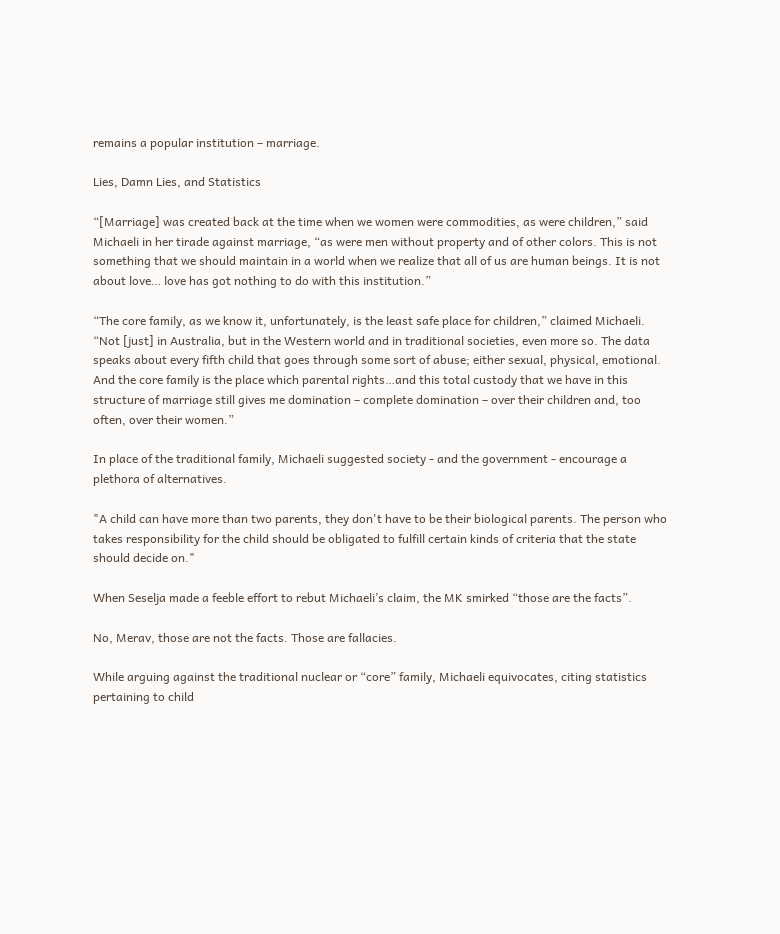remains a popular institution – marriage.

Lies, Damn Lies, and Statistics

“[Marriage] was created back at the time when we women were commodities, as were children,” said Michaeli in her tirade against marriage, “as were men without property and of other colors. This is not something that we should maintain in a world when we realize that all of us are human beings. It is not about love… love has got nothing to do with this institution.”

“The core family, as we know it, unfortunately, is the least safe place for children,” claimed Michaeli. “Not [just] in Australia, but in the Western world and in traditional societies, even more so. The data speaks about every fifth child that goes through some sort of abuse; either sexual, physical, emotional. And the core family is the place which parental rights…and this total custody that we have in this structure of marriage still gives me domination – complete domination – over their children and, too often, over their women.”

In place of the traditional family, Michaeli suggested society - and the government - encourage a plethora of alternatives.

"A child can have more than two parents, they don't have to be their biological parents. The person who takes responsibility for the child should be obligated to fulfill certain kinds of criteria that the state should decide on."

When Seselja made a feeble effort to rebut Michaeli’s claim, the MK smirked “those are the facts”.

No, Merav, those are not the facts. Those are fallacies.

While arguing against the traditional nuclear or “core” family, Michaeli equivocates, citing statistics pertaining to child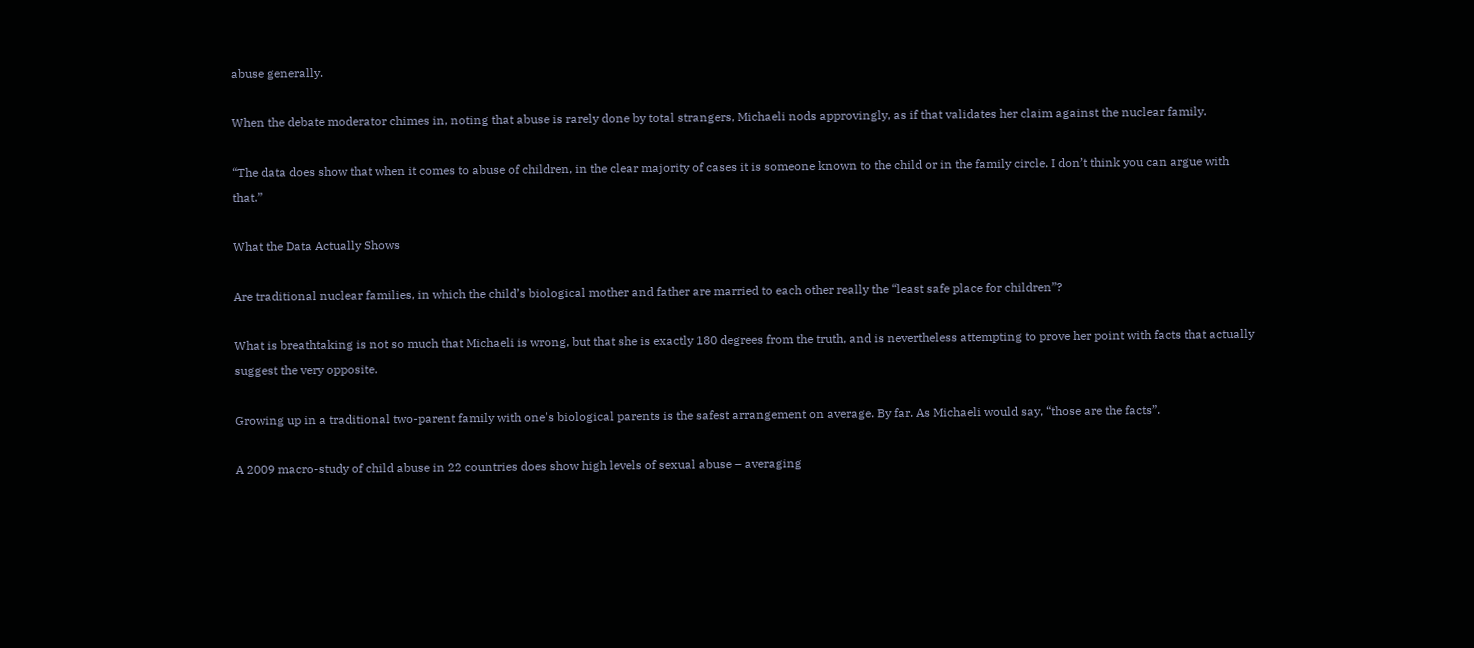abuse generally.

When the debate moderator chimes in, noting that abuse is rarely done by total strangers, Michaeli nods approvingly, as if that validates her claim against the nuclear family.

“The data does show that when it comes to abuse of children, in the clear majority of cases it is someone known to the child or in the family circle. I don’t think you can argue with that.”

What the Data Actually Shows

Are traditional nuclear families, in which the child’s biological mother and father are married to each other really the “least safe place for children”?

What is breathtaking is not so much that Michaeli is wrong, but that she is exactly 180 degrees from the truth, and is nevertheless attempting to prove her point with facts that actually suggest the very opposite.

Growing up in a traditional two-parent family with one's biological parents is the safest arrangement on average. By far. As Michaeli would say, “those are the facts”.

A 2009 macro-study of child abuse in 22 countries does show high levels of sexual abuse – averaging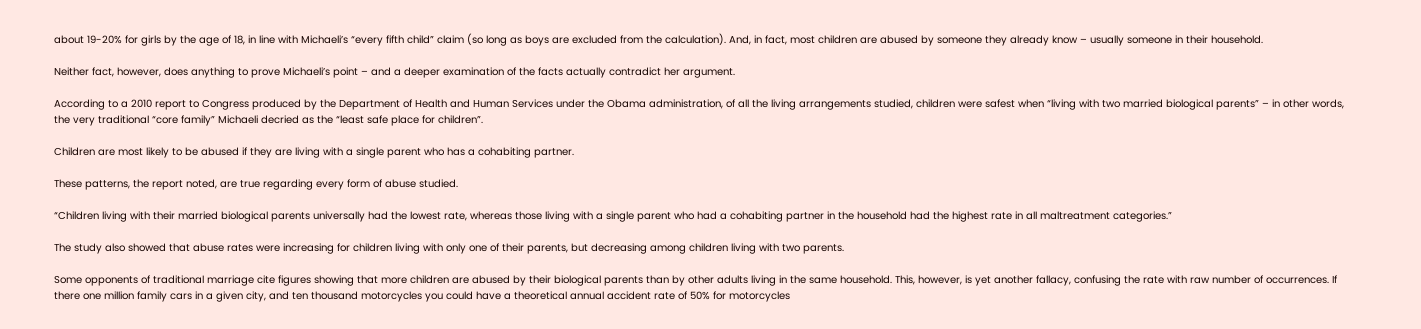about 19-20% for girls by the age of 18, in line with Michaeli’s “every fifth child” claim (so long as boys are excluded from the calculation). And, in fact, most children are abused by someone they already know – usually someone in their household.

Neither fact, however, does anything to prove Michaeli’s point – and a deeper examination of the facts actually contradict her argument.

According to a 2010 report to Congress produced by the Department of Health and Human Services under the Obama administration, of all the living arrangements studied, children were safest when “living with two married biological parents” – in other words, the very traditional “core family” Michaeli decried as the “least safe place for children”.

Children are most likely to be abused if they are living with a single parent who has a cohabiting partner.

These patterns, the report noted, are true regarding every form of abuse studied.

“Children living with their married biological parents universally had the lowest rate, whereas those living with a single parent who had a cohabiting partner in the household had the highest rate in all maltreatment categories.”

The study also showed that abuse rates were increasing for children living with only one of their parents, but decreasing among children living with two parents.

Some opponents of traditional marriage cite figures showing that more children are abused by their biological parents than by other adults living in the same household. This, however, is yet another fallacy, confusing the rate with raw number of occurrences. If there one million family cars in a given city, and ten thousand motorcycles you could have a theoretical annual accident rate of 50% for motorcycles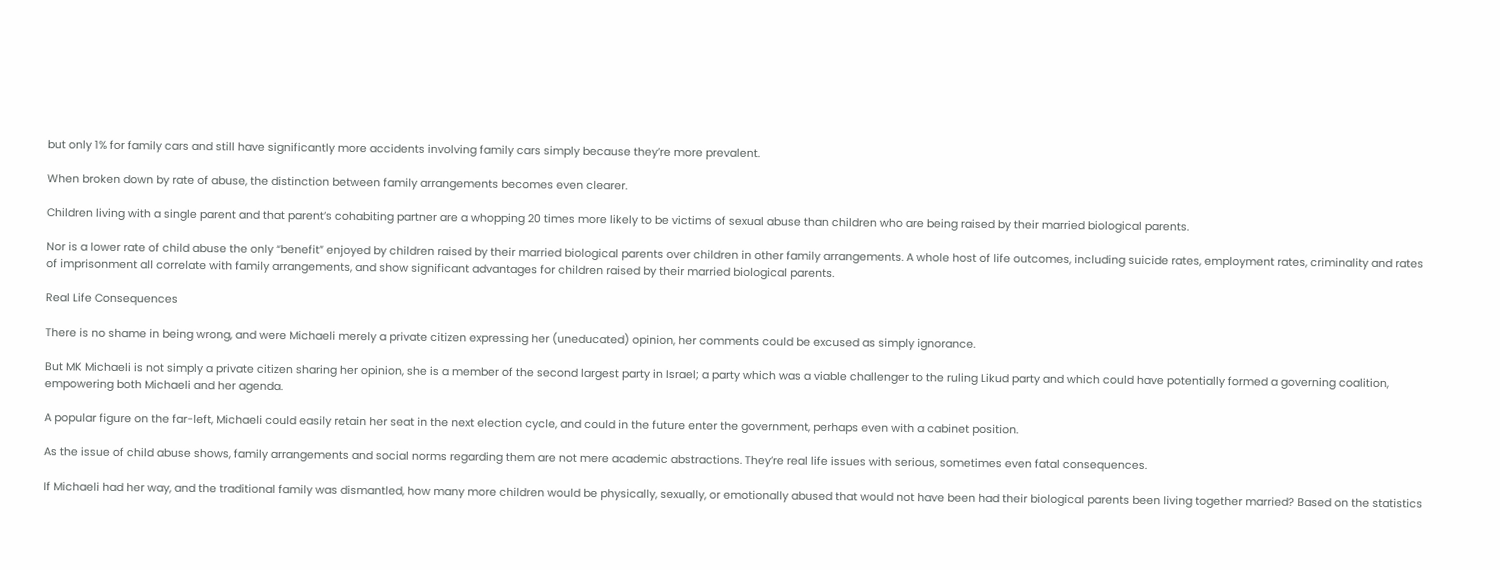but only 1% for family cars and still have significantly more accidents involving family cars simply because they’re more prevalent.

When broken down by rate of abuse, the distinction between family arrangements becomes even clearer.

Children living with a single parent and that parent’s cohabiting partner are a whopping 20 times more likely to be victims of sexual abuse than children who are being raised by their married biological parents.

Nor is a lower rate of child abuse the only “benefit” enjoyed by children raised by their married biological parents over children in other family arrangements. A whole host of life outcomes, including suicide rates, employment rates, criminality and rates of imprisonment all correlate with family arrangements, and show significant advantages for children raised by their married biological parents.

Real Life Consequences

There is no shame in being wrong, and were Michaeli merely a private citizen expressing her (uneducated) opinion, her comments could be excused as simply ignorance.

But MK Michaeli is not simply a private citizen sharing her opinion, she is a member of the second largest party in Israel; a party which was a viable challenger to the ruling Likud party and which could have potentially formed a governing coalition, empowering both Michaeli and her agenda.

A popular figure on the far-left, Michaeli could easily retain her seat in the next election cycle, and could in the future enter the government, perhaps even with a cabinet position.

As the issue of child abuse shows, family arrangements and social norms regarding them are not mere academic abstractions. They’re real life issues with serious, sometimes even fatal consequences.

If Michaeli had her way, and the traditional family was dismantled, how many more children would be physically, sexually, or emotionally abused that would not have been had their biological parents been living together married? Based on the statistics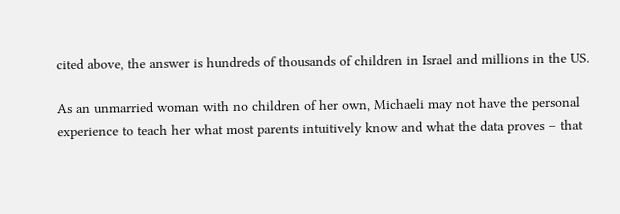cited above, the answer is hundreds of thousands of children in Israel and millions in the US.

As an unmarried woman with no children of her own, Michaeli may not have the personal experience to teach her what most parents intuitively know and what the data proves – that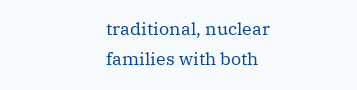traditional, nuclear families with both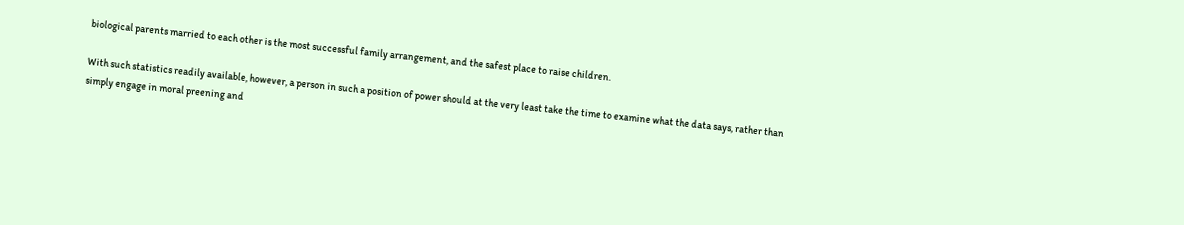biological parents married to each other is the most successful family arrangement, and the safest place to raise children.

With such statistics readily available, however, a person in such a position of power should at the very least take the time to examine what the data says, rather than simply engage in moral preening and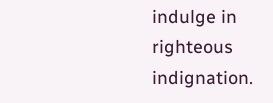indulge in righteous indignation.